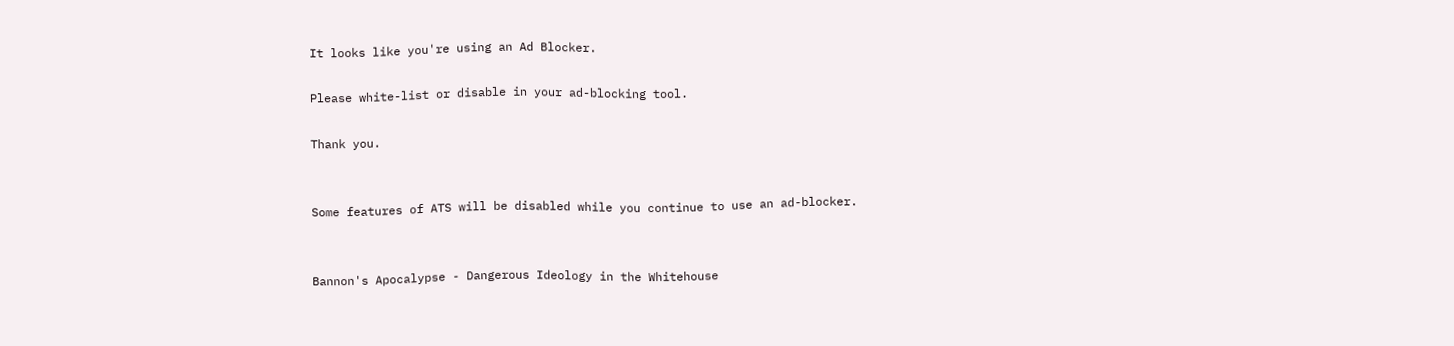It looks like you're using an Ad Blocker.

Please white-list or disable in your ad-blocking tool.

Thank you.


Some features of ATS will be disabled while you continue to use an ad-blocker.


Bannon's Apocalypse - Dangerous Ideology in the Whitehouse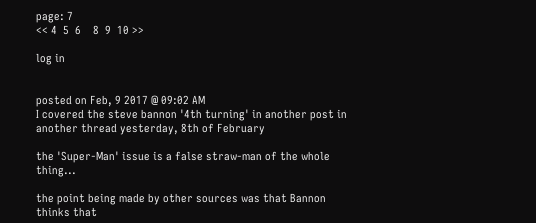page: 7
<< 4  5  6    8  9  10 >>

log in


posted on Feb, 9 2017 @ 09:02 AM
I covered the steve bannon '4th turning' in another post in another thread yesterday, 8th of February

the 'Super-Man' issue is a false straw-man of the whole thing...

the point being made by other sources was that Bannon thinks that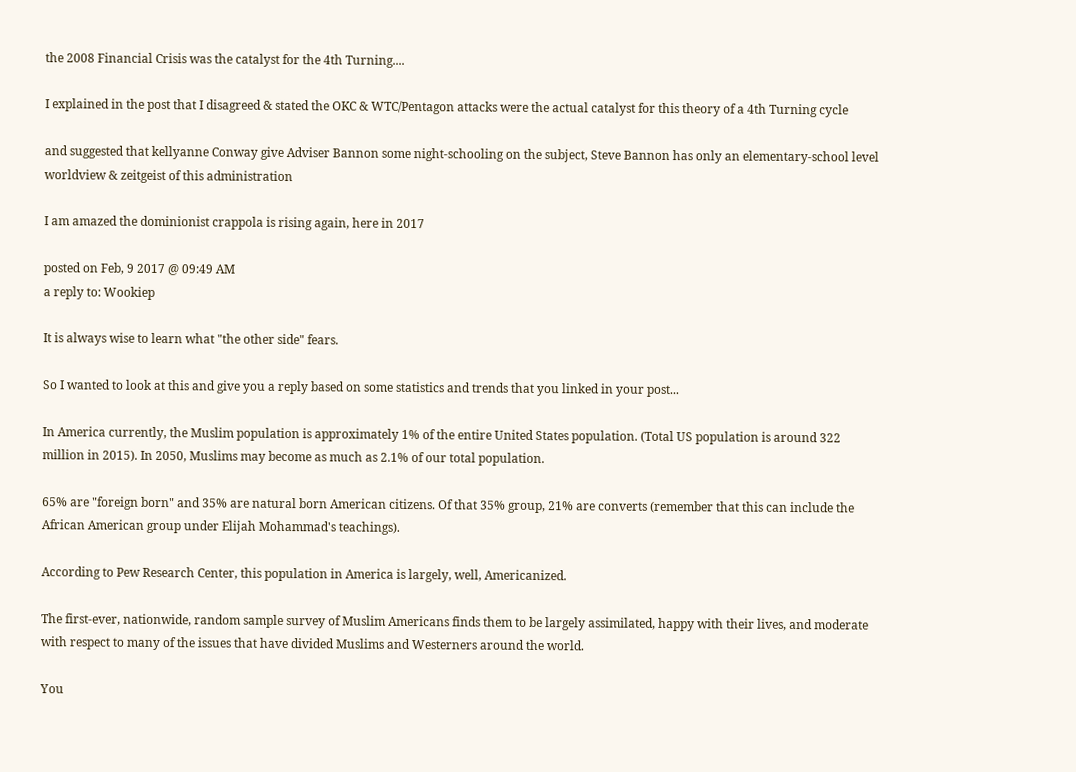the 2008 Financial Crisis was the catalyst for the 4th Turning....

I explained in the post that I disagreed & stated the OKC & WTC/Pentagon attacks were the actual catalyst for this theory of a 4th Turning cycle

and suggested that kellyanne Conway give Adviser Bannon some night-schooling on the subject, Steve Bannon has only an elementary-school level worldview & zeitgeist of this administration

I am amazed the dominionist crappola is rising again, here in 2017

posted on Feb, 9 2017 @ 09:49 AM
a reply to: Wookiep

It is always wise to learn what "the other side" fears.

So I wanted to look at this and give you a reply based on some statistics and trends that you linked in your post...

In America currently, the Muslim population is approximately 1% of the entire United States population. (Total US population is around 322 million in 2015). In 2050, Muslims may become as much as 2.1% of our total population.

65% are "foreign born" and 35% are natural born American citizens. Of that 35% group, 21% are converts (remember that this can include the African American group under Elijah Mohammad's teachings).

According to Pew Research Center, this population in America is largely, well, Americanized.

The first-ever, nationwide, random sample survey of Muslim Americans finds them to be largely assimilated, happy with their lives, and moderate with respect to many of the issues that have divided Muslims and Westerners around the world.

You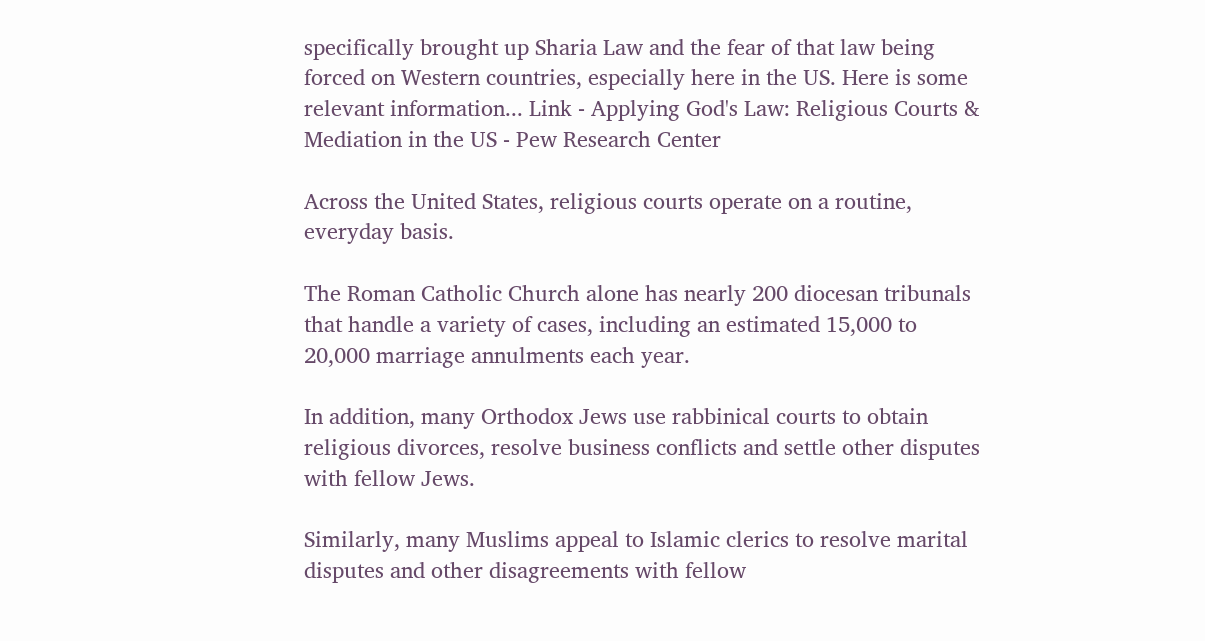specifically brought up Sharia Law and the fear of that law being forced on Western countries, especially here in the US. Here is some relevant information... Link - Applying God's Law: Religious Courts & Mediation in the US - Pew Research Center

Across the United States, religious courts operate on a routine, everyday basis.

The Roman Catholic Church alone has nearly 200 diocesan tribunals that handle a variety of cases, including an estimated 15,000 to 20,000 marriage annulments each year.

In addition, many Orthodox Jews use rabbinical courts to obtain religious divorces, resolve business conflicts and settle other disputes with fellow Jews.

Similarly, many Muslims appeal to Islamic clerics to resolve marital disputes and other disagreements with fellow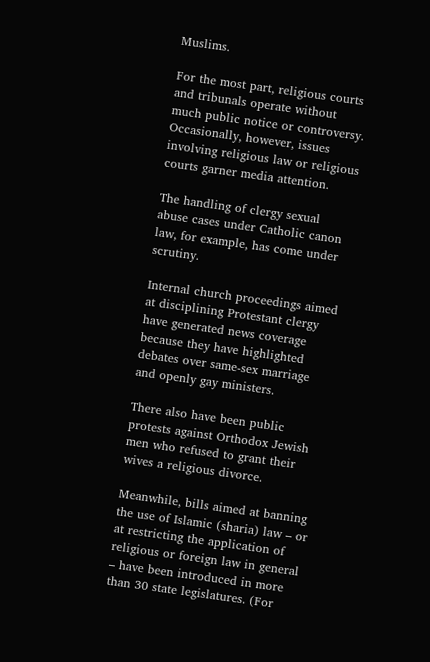Muslims.

For the most part, religious courts and tribunals operate without much public notice or controversy. Occasionally, however, issues involving religious law or religious courts garner media attention.

The handling of clergy sexual abuse cases under Catholic canon law, for example, has come under scrutiny.

Internal church proceedings aimed at disciplining Protestant clergy have generated news coverage because they have highlighted debates over same-sex marriage and openly gay ministers.

There also have been public protests against Orthodox Jewish men who refused to grant their wives a religious divorce.

Meanwhile, bills aimed at banning the use of Islamic (sharia) law – or at restricting the application of religious or foreign law in general – have been introduced in more than 30 state legislatures. (For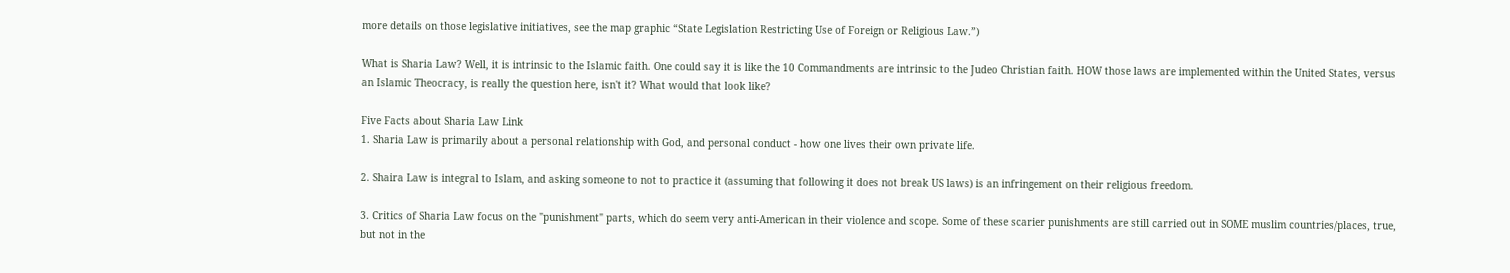more details on those legislative initiatives, see the map graphic “State Legislation Restricting Use of Foreign or Religious Law.”)

What is Sharia Law? Well, it is intrinsic to the Islamic faith. One could say it is like the 10 Commandments are intrinsic to the Judeo Christian faith. HOW those laws are implemented within the United States, versus an Islamic Theocracy, is really the question here, isn't it? What would that look like?

Five Facts about Sharia Law Link
1. Sharia Law is primarily about a personal relationship with God, and personal conduct - how one lives their own private life.

2. Shaira Law is integral to Islam, and asking someone to not to practice it (assuming that following it does not break US laws) is an infringement on their religious freedom.

3. Critics of Sharia Law focus on the "punishment" parts, which do seem very anti-American in their violence and scope. Some of these scarier punishments are still carried out in SOME muslim countries/places, true, but not in the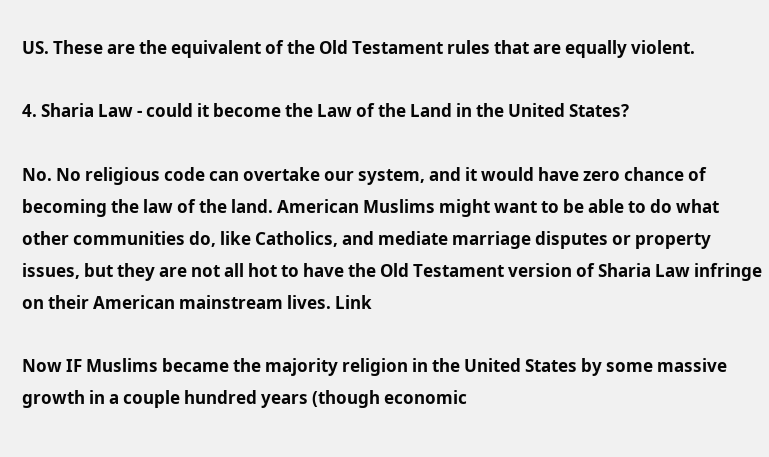US. These are the equivalent of the Old Testament rules that are equally violent.

4. Sharia Law - could it become the Law of the Land in the United States?

No. No religious code can overtake our system, and it would have zero chance of becoming the law of the land. American Muslims might want to be able to do what other communities do, like Catholics, and mediate marriage disputes or property issues, but they are not all hot to have the Old Testament version of Sharia Law infringe on their American mainstream lives. Link

Now IF Muslims became the majority religion in the United States by some massive growth in a couple hundred years (though economic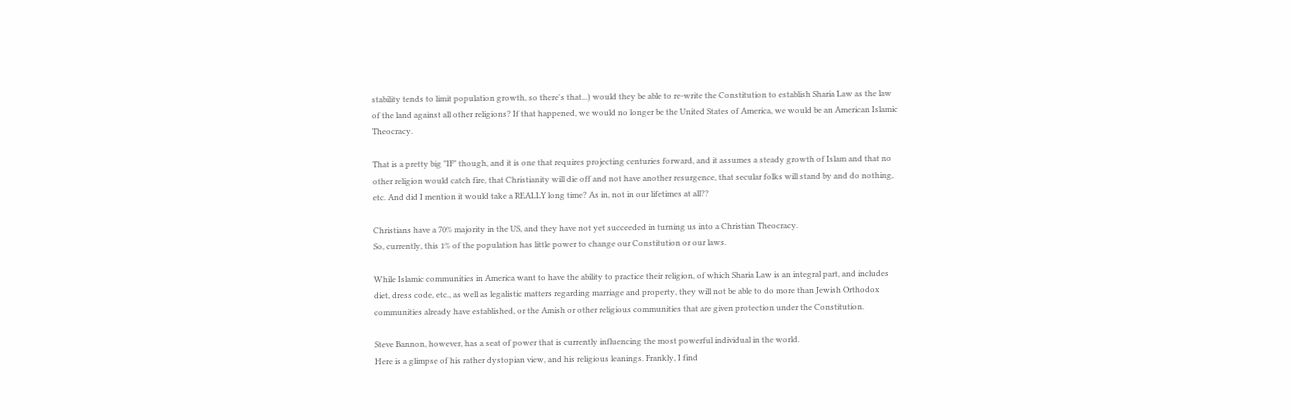stability tends to limit population growth, so there's that...) would they be able to re-write the Constitution to establish Sharia Law as the law of the land against all other religions? If that happened, we would no longer be the United States of America, we would be an American Islamic Theocracy.

That is a pretty big "IF" though, and it is one that requires projecting centuries forward, and it assumes a steady growth of Islam and that no other religion would catch fire, that Christianity will die off and not have another resurgence, that secular folks will stand by and do nothing, etc. And did I mention it would take a REALLY long time? As in, not in our lifetimes at all??

Christians have a 70% majority in the US, and they have not yet succeeded in turning us into a Christian Theocracy.
So, currently, this 1% of the population has little power to change our Constitution or our laws.

While Islamic communities in America want to have the ability to practice their religion, of which Sharia Law is an integral part, and includes diet, dress code, etc., as well as legalistic matters regarding marriage and property, they will not be able to do more than Jewish Orthodox communities already have established, or the Amish or other religious communities that are given protection under the Constitution.

Steve Bannon, however, has a seat of power that is currently influencing the most powerful individual in the world.
Here is a glimpse of his rather dystopian view, and his religious leanings. Frankly, I find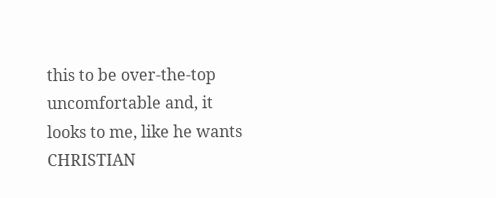this to be over-the-top uncomfortable and, it looks to me, like he wants CHRISTIAN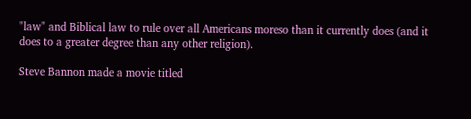"law" and Biblical law to rule over all Americans moreso than it currently does (and it does to a greater degree than any other religion).

Steve Bannon made a movie titled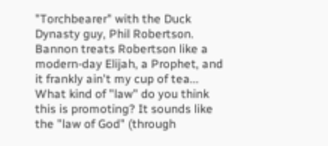"Torchbearer" with the Duck Dynasty guy, Phil Robertson. Bannon treats Robertson like a modern-day Elijah, a Prophet, and it frankly ain't my cup of tea... What kind of "law" do you think this is promoting? It sounds like the "law of God" (through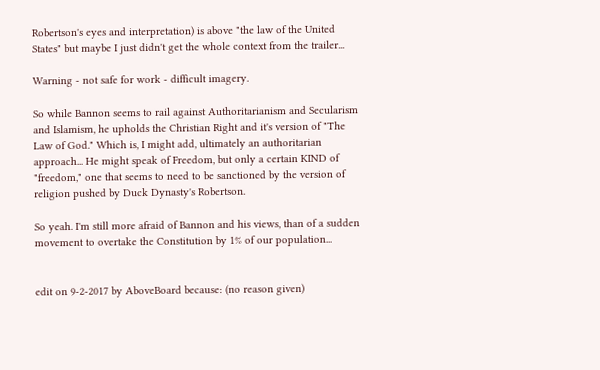Robertson's eyes and interpretation) is above "the law of the United States" but maybe I just didn't get the whole context from the trailer...

Warning - not safe for work - difficult imagery.

So while Bannon seems to rail against Authoritarianism and Secularism and Islamism, he upholds the Christian Right and it's version of "The Law of God." Which is, I might add, ultimately an authoritarian approach... He might speak of Freedom, but only a certain KIND of "freedom," one that seems to need to be sanctioned by the version of religion pushed by Duck Dynasty's Robertson.

So yeah. I'm still more afraid of Bannon and his views, than of a sudden movement to overtake the Constitution by 1% of our population...


edit on 9-2-2017 by AboveBoard because: (no reason given)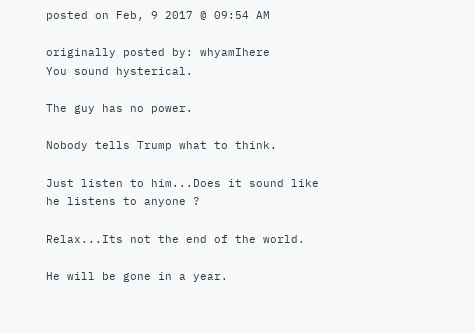posted on Feb, 9 2017 @ 09:54 AM

originally posted by: whyamIhere
You sound hysterical.

The guy has no power.

Nobody tells Trump what to think.

Just listen to him...Does it sound like he listens to anyone ?

Relax...Its not the end of the world.

He will be gone in a year.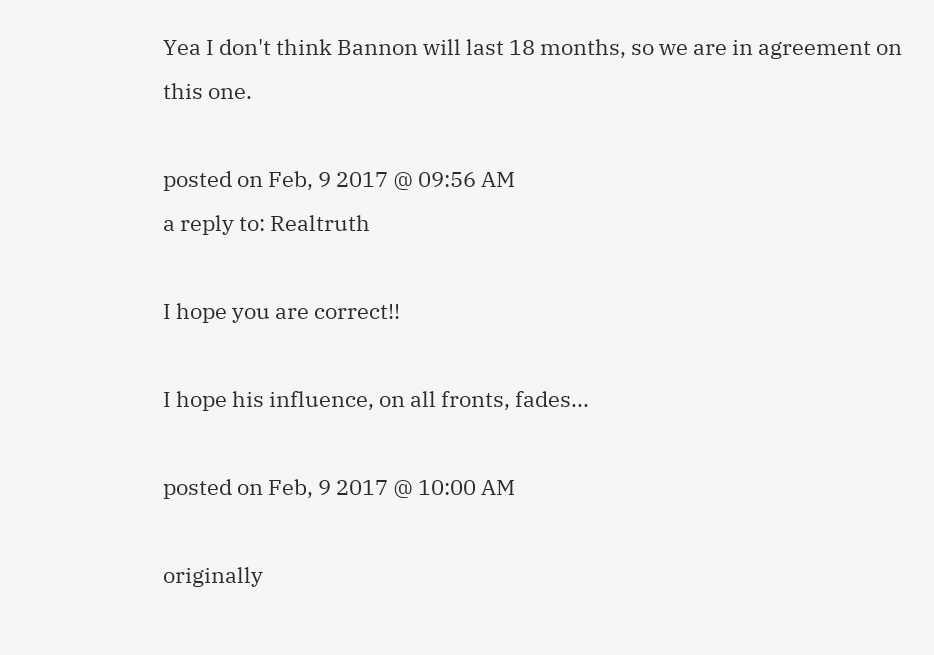Yea I don't think Bannon will last 18 months, so we are in agreement on this one.

posted on Feb, 9 2017 @ 09:56 AM
a reply to: Realtruth

I hope you are correct!!

I hope his influence, on all fronts, fades...

posted on Feb, 9 2017 @ 10:00 AM

originally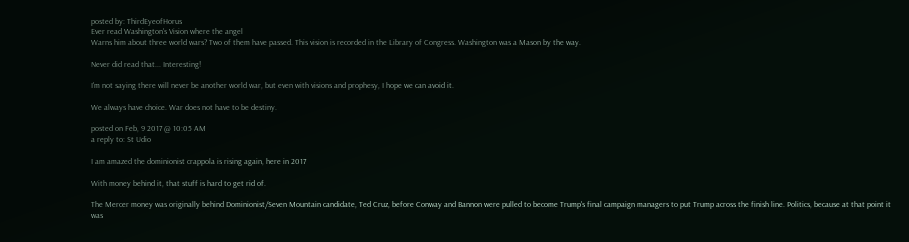posted by: ThirdEyeofHorus
Ever read Washington's Vision where the angel
Warns him about three world wars? Two of them have passed. This vision is recorded in the Library of Congress. Washington was a Mason by the way.

Never did read that... Interesting!

I'm not saying there will never be another world war, but even with visions and prophesy, I hope we can avoid it.

We always have choice. War does not have to be destiny.

posted on Feb, 9 2017 @ 10:05 AM
a reply to: St Udio

I am amazed the dominionist crappola is rising again, here in 2017

With money behind it, that stuff is hard to get rid of.

The Mercer money was originally behind Dominionist/Seven Mountain candidate, Ted Cruz, before Conway and Bannon were pulled to become Trump's final campaign managers to put Trump across the finish line. Politics, because at that point it was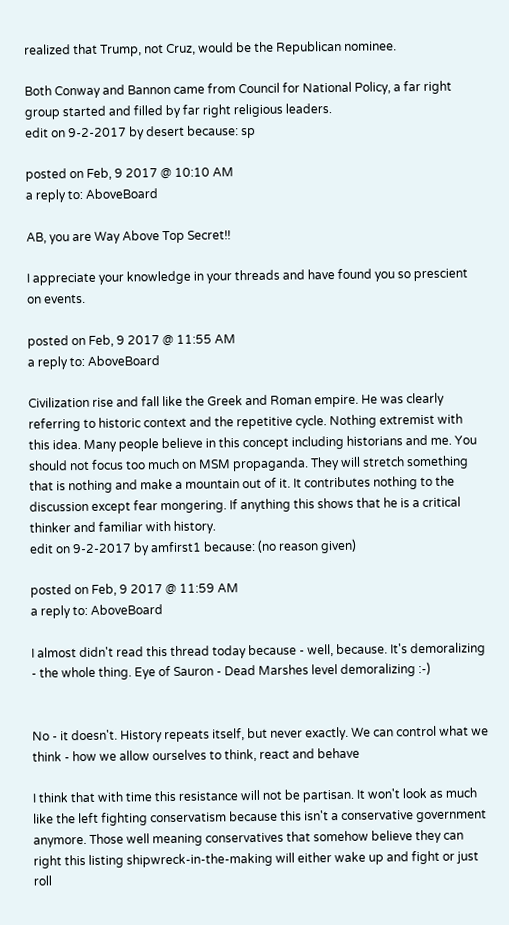realized that Trump, not Cruz, would be the Republican nominee.

Both Conway and Bannon came from Council for National Policy, a far right group started and filled by far right religious leaders.
edit on 9-2-2017 by desert because: sp

posted on Feb, 9 2017 @ 10:10 AM
a reply to: AboveBoard

AB, you are Way Above Top Secret!!

I appreciate your knowledge in your threads and have found you so prescient on events.

posted on Feb, 9 2017 @ 11:55 AM
a reply to: AboveBoard

Civilization rise and fall like the Greek and Roman empire. He was clearly referring to historic context and the repetitive cycle. Nothing extremist with this idea. Many people believe in this concept including historians and me. You should not focus too much on MSM propaganda. They will stretch something that is nothing and make a mountain out of it. It contributes nothing to the discussion except fear mongering. If anything this shows that he is a critical thinker and familiar with history.
edit on 9-2-2017 by amfirst1 because: (no reason given)

posted on Feb, 9 2017 @ 11:59 AM
a reply to: AboveBoard

I almost didn't read this thread today because - well, because. It's demoralizing - the whole thing. Eye of Sauron - Dead Marshes level demoralizing :-)


No - it doesn't. History repeats itself, but never exactly. We can control what we think - how we allow ourselves to think, react and behave

I think that with time this resistance will not be partisan. It won't look as much like the left fighting conservatism because this isn't a conservative government anymore. Those well meaning conservatives that somehow believe they can right this listing shipwreck-in-the-making will either wake up and fight or just roll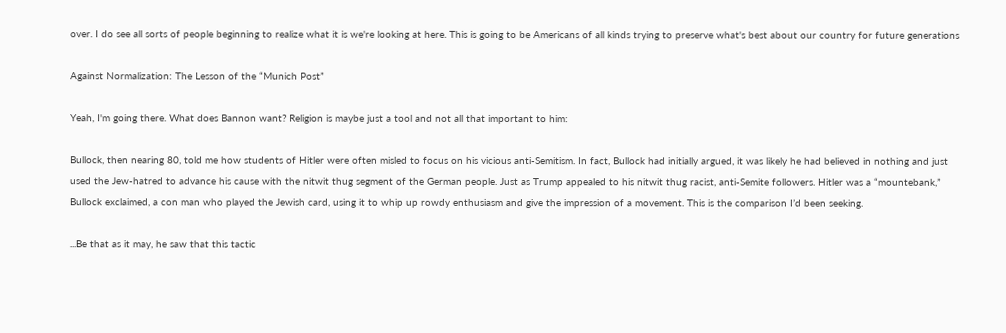over. I do see all sorts of people beginning to realize what it is we're looking at here. This is going to be Americans of all kinds trying to preserve what's best about our country for future generations

Against Normalization: The Lesson of the “Munich Post”

Yeah, I'm going there. What does Bannon want? Religion is maybe just a tool and not all that important to him:

Bullock, then nearing 80, told me how students of Hitler were often misled to focus on his vicious anti-Semitism. In fact, Bullock had initially argued, it was likely he had believed in nothing and just used the Jew-hatred to advance his cause with the nitwit thug segment of the German people. Just as Trump appealed to his nitwit thug racist, anti-Semite followers. Hitler was a “mountebank,” Bullock exclaimed, a con man who played the Jewish card, using it to whip up rowdy enthusiasm and give the impression of a movement. This is the comparison I’d been seeking.

...Be that as it may, he saw that this tactic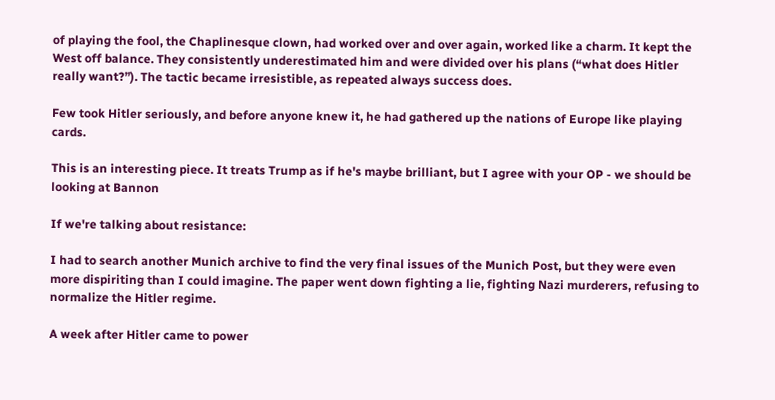of playing the fool, the Chaplinesque clown, had worked over and over again, worked like a charm. It kept the West off balance. They consistently underestimated him and were divided over his plans (“what does Hitler really want?”). The tactic became irresistible, as repeated always success does.

Few took Hitler seriously, and before anyone knew it, he had gathered up the nations of Europe like playing cards.

This is an interesting piece. It treats Trump as if he's maybe brilliant, but I agree with your OP - we should be looking at Bannon

If we're talking about resistance:

I had to search another Munich archive to find the very final issues of the Munich Post, but they were even more dispiriting than I could imagine. The paper went down fighting a lie, fighting Nazi murderers, refusing to normalize the Hitler regime.

A week after Hitler came to power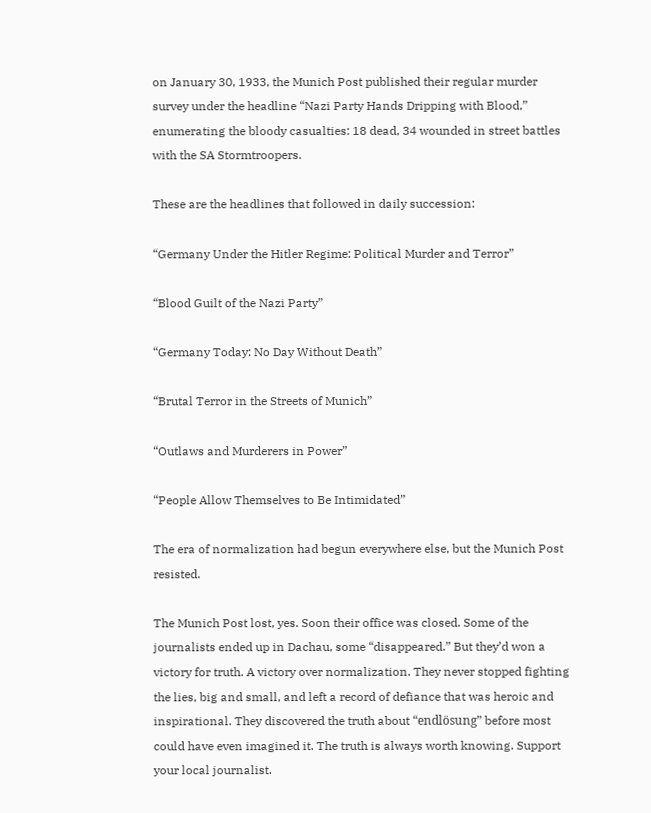on January 30, 1933, the Munich Post published their regular murder survey under the headline “Nazi Party Hands Dripping with Blood,” enumerating the bloody casualties: 18 dead, 34 wounded in street battles with the SA Stormtroopers.

These are the headlines that followed in daily succession:

“Germany Under the Hitler Regime: Political Murder and Terror”

“Blood Guilt of the Nazi Party”

“Germany Today: No Day Without Death”

“Brutal Terror in the Streets of Munich”

“Outlaws and Murderers in Power”

“People Allow Themselves to Be Intimidated”

The era of normalization had begun everywhere else, but the Munich Post resisted.

The Munich Post lost, yes. Soon their office was closed. Some of the journalists ended up in Dachau, some “disappeared.” But they’d won a victory for truth. A victory over normalization. They never stopped fighting the lies, big and small, and left a record of defiance that was heroic and inspirational. They discovered the truth about “endlösung” before most could have even imagined it. The truth is always worth knowing. Support your local journalist.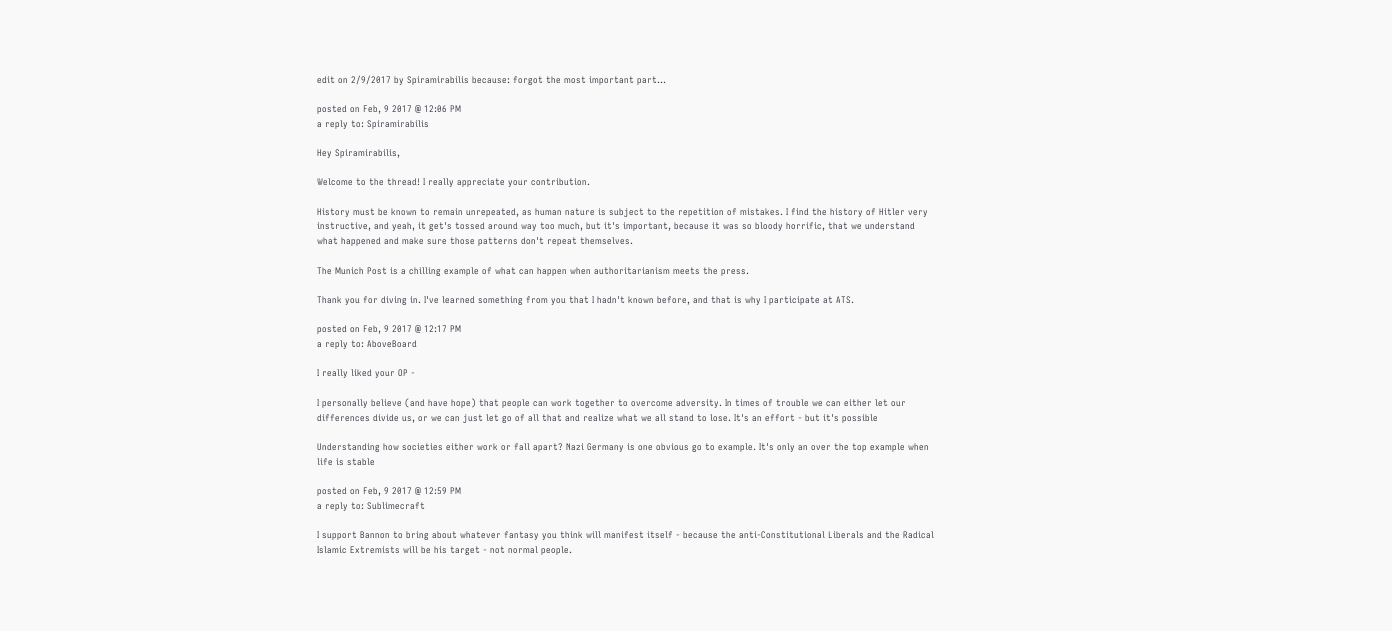edit on 2/9/2017 by Spiramirabilis because: forgot the most important part...

posted on Feb, 9 2017 @ 12:06 PM
a reply to: Spiramirabilis

Hey Spiramirabilis,

Welcome to the thread! I really appreciate your contribution.

History must be known to remain unrepeated, as human nature is subject to the repetition of mistakes. I find the history of Hitler very instructive, and yeah, it get's tossed around way too much, but it's important, because it was so bloody horrific, that we understand what happened and make sure those patterns don't repeat themselves.

The Munich Post is a chilling example of what can happen when authoritarianism meets the press.

Thank you for diving in. I've learned something from you that I hadn't known before, and that is why I participate at ATS.

posted on Feb, 9 2017 @ 12:17 PM
a reply to: AboveBoard

I really liked your OP -

I personally believe (and have hope) that people can work together to overcome adversity. In times of trouble we can either let our differences divide us, or we can just let go of all that and realize what we all stand to lose. It's an effort - but it's possible

Understanding how societies either work or fall apart? Nazi Germany is one obvious go to example. It's only an over the top example when life is stable

posted on Feb, 9 2017 @ 12:59 PM
a reply to: Sublimecraft

I support Bannon to bring about whatever fantasy you think will manifest itself - because the anti-Constitutional Liberals and the Radical Islamic Extremists will be his target - not normal people.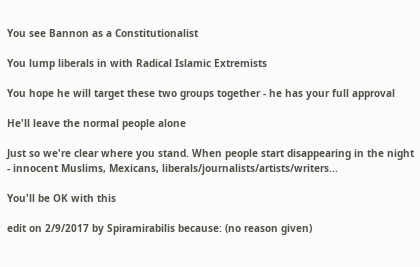You see Bannon as a Constitutionalist

You lump liberals in with Radical Islamic Extremists

You hope he will target these two groups together - he has your full approval

He'll leave the normal people alone

Just so we're clear where you stand. When people start disappearing in the night - innocent Muslims, Mexicans, liberals/journalists/artists/writers...

You'll be OK with this

edit on 2/9/2017 by Spiramirabilis because: (no reason given)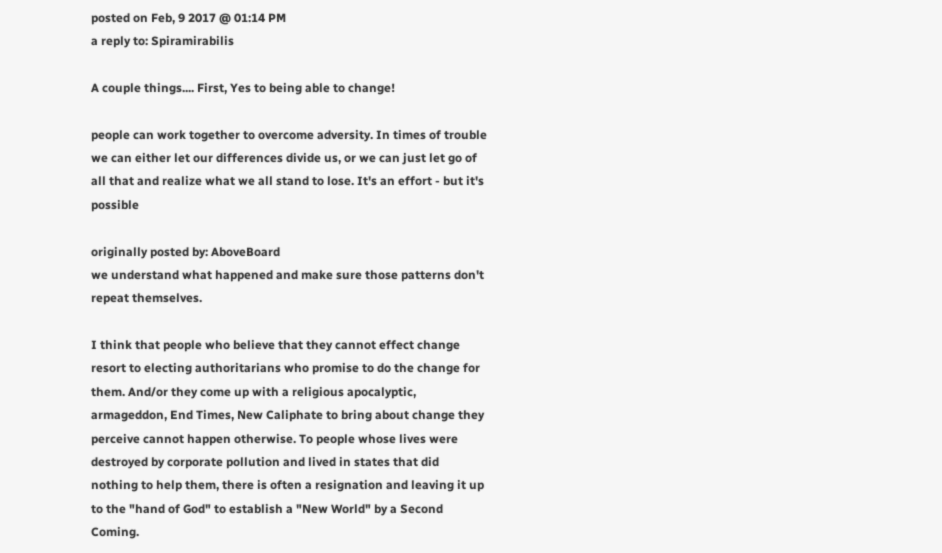posted on Feb, 9 2017 @ 01:14 PM
a reply to: Spiramirabilis

A couple things.... First, Yes to being able to change!

people can work together to overcome adversity. In times of trouble we can either let our differences divide us, or we can just let go of all that and realize what we all stand to lose. It's an effort - but it's possible

originally posted by: AboveBoard
we understand what happened and make sure those patterns don't repeat themselves.

I think that people who believe that they cannot effect change resort to electing authoritarians who promise to do the change for them. And/or they come up with a religious apocalyptic, armageddon, End Times, New Caliphate to bring about change they perceive cannot happen otherwise. To people whose lives were destroyed by corporate pollution and lived in states that did nothing to help them, there is often a resignation and leaving it up to the "hand of God" to establish a "New World" by a Second Coming.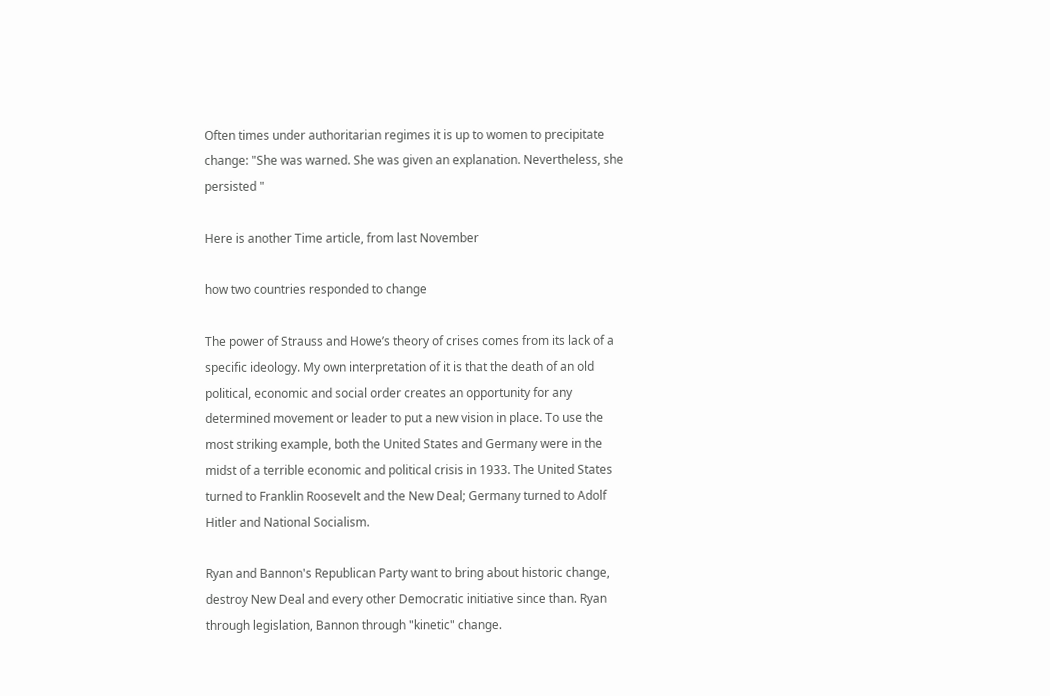Often times under authoritarian regimes it is up to women to precipitate change: "She was warned. She was given an explanation. Nevertheless, she persisted "

Here is another Time article, from last November

how two countries responded to change

The power of Strauss and Howe’s theory of crises comes from its lack of a specific ideology. My own interpretation of it is that the death of an old political, economic and social order creates an opportunity for any determined movement or leader to put a new vision in place. To use the most striking example, both the United States and Germany were in the midst of a terrible economic and political crisis in 1933. The United States turned to Franklin Roosevelt and the New Deal; Germany turned to Adolf Hitler and National Socialism.

Ryan and Bannon's Republican Party want to bring about historic change, destroy New Deal and every other Democratic initiative since than. Ryan through legislation, Bannon through "kinetic" change.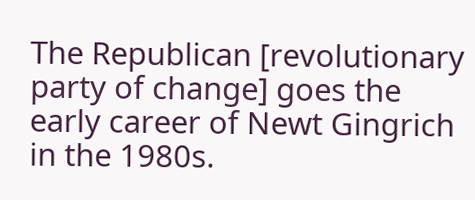The Republican [revolutionary party of change] goes the early career of Newt Gingrich in the 1980s.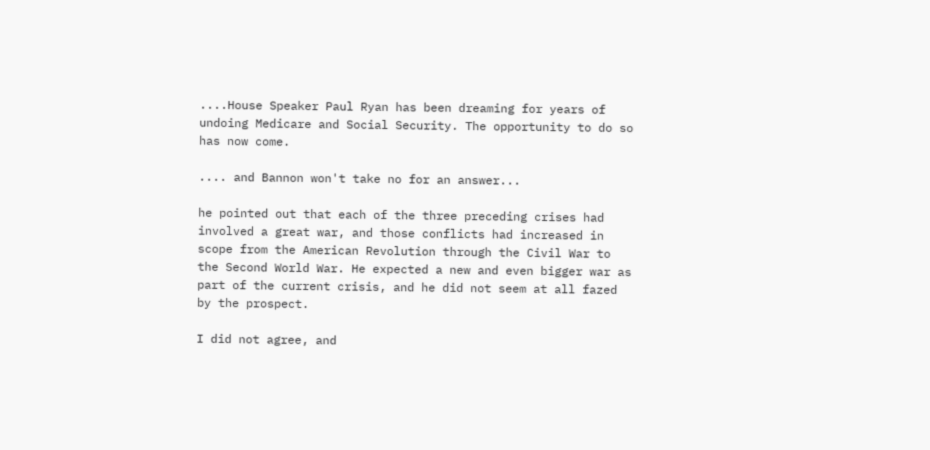....House Speaker Paul Ryan has been dreaming for years of undoing Medicare and Social Security. The opportunity to do so has now come.

.... and Bannon won't take no for an answer...

he pointed out that each of the three preceding crises had involved a great war, and those conflicts had increased in scope from the American Revolution through the Civil War to the Second World War. He expected a new and even bigger war as part of the current crisis, and he did not seem at all fazed by the prospect.

I did not agree, and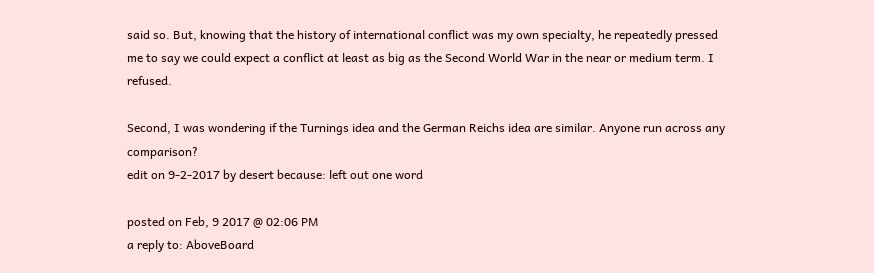said so. But, knowing that the history of international conflict was my own specialty, he repeatedly pressed me to say we could expect a conflict at least as big as the Second World War in the near or medium term. I refused.

Second, I was wondering if the Turnings idea and the German Reichs idea are similar. Anyone run across any comparison?
edit on 9-2-2017 by desert because: left out one word

posted on Feb, 9 2017 @ 02:06 PM
a reply to: AboveBoard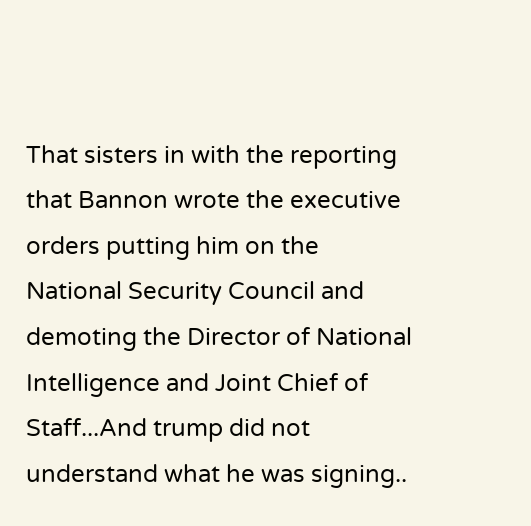That sisters in with the reporting that Bannon wrote the executive orders putting him on the National Security Council and demoting the Director of National Intelligence and Joint Chief of Staff...And trump did not understand what he was signing..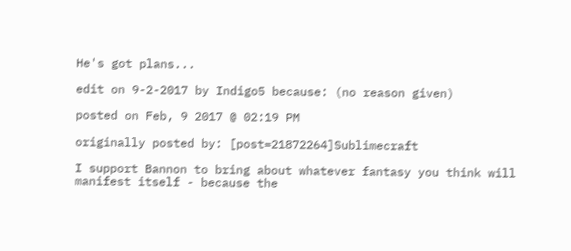He's got plans...

edit on 9-2-2017 by Indigo5 because: (no reason given)

posted on Feb, 9 2017 @ 02:19 PM

originally posted by: [post=21872264]Sublimecraft

I support Bannon to bring about whatever fantasy you think will manifest itself - because the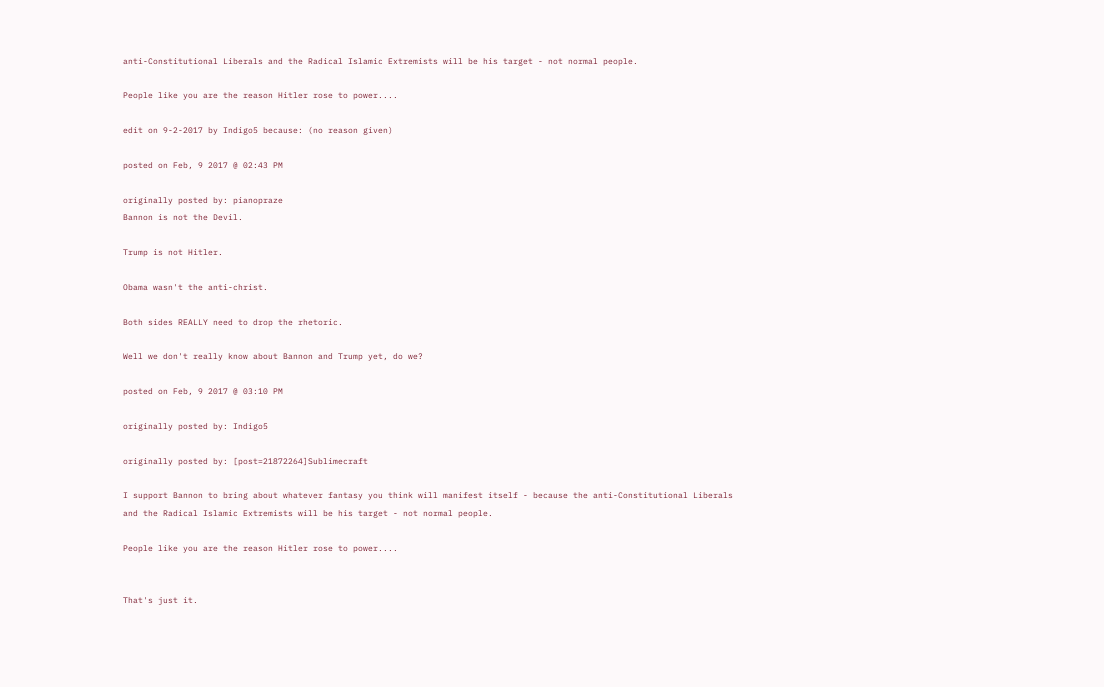anti-Constitutional Liberals and the Radical Islamic Extremists will be his target - not normal people.

People like you are the reason Hitler rose to power....

edit on 9-2-2017 by Indigo5 because: (no reason given)

posted on Feb, 9 2017 @ 02:43 PM

originally posted by: pianopraze
Bannon is not the Devil.

Trump is not Hitler.

Obama wasn't the anti-christ.

Both sides REALLY need to drop the rhetoric.

Well we don't really know about Bannon and Trump yet, do we?

posted on Feb, 9 2017 @ 03:10 PM

originally posted by: Indigo5

originally posted by: [post=21872264]Sublimecraft

I support Bannon to bring about whatever fantasy you think will manifest itself - because the anti-Constitutional Liberals and the Radical Islamic Extremists will be his target - not normal people.

People like you are the reason Hitler rose to power....


That's just it.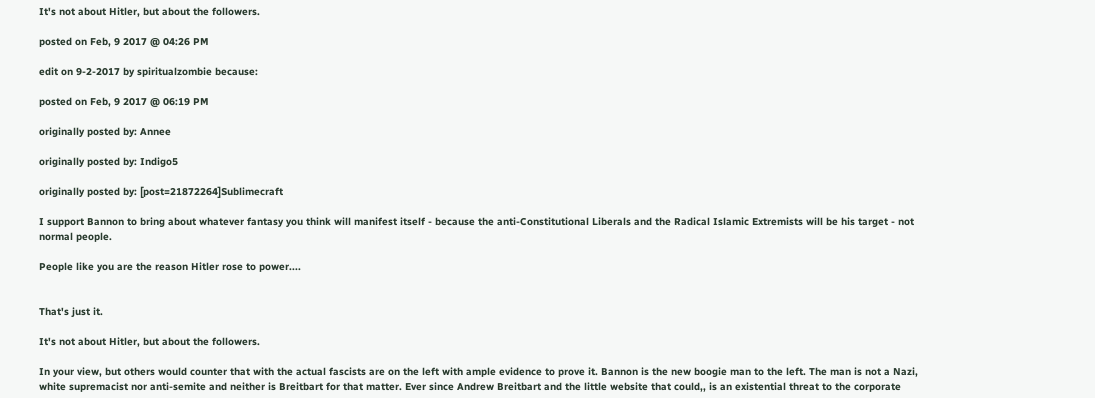It's not about Hitler, but about the followers.

posted on Feb, 9 2017 @ 04:26 PM

edit on 9-2-2017 by spiritualzombie because:

posted on Feb, 9 2017 @ 06:19 PM

originally posted by: Annee

originally posted by: Indigo5

originally posted by: [post=21872264]Sublimecraft

I support Bannon to bring about whatever fantasy you think will manifest itself - because the anti-Constitutional Liberals and the Radical Islamic Extremists will be his target - not normal people.

People like you are the reason Hitler rose to power....


That's just it.

It's not about Hitler, but about the followers.

In your view, but others would counter that with the actual fascists are on the left with ample evidence to prove it. Bannon is the new boogie man to the left. The man is not a Nazi, white supremacist nor anti-semite and neither is Breitbart for that matter. Ever since Andrew Breitbart and the little website that could,, is an existential threat to the corporate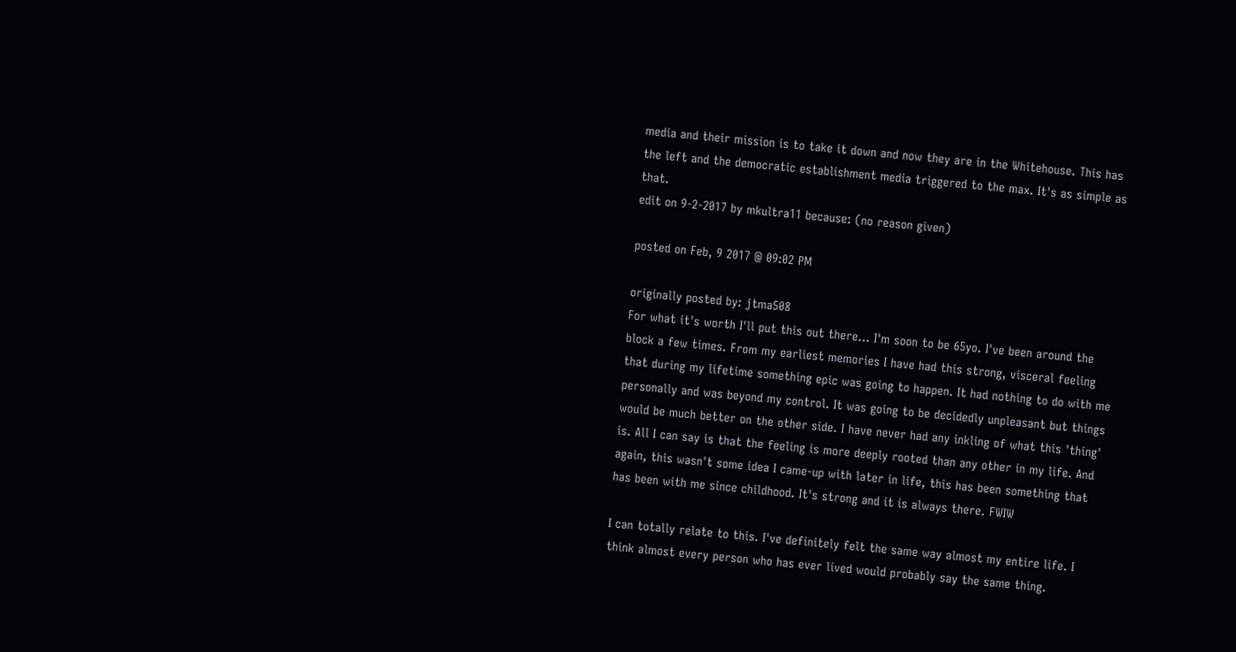media and their mission is to take it down and now they are in the Whitehouse. This has the left and the democratic establishment media triggered to the max. It's as simple as that.
edit on 9-2-2017 by mkultra11 because: (no reason given)

posted on Feb, 9 2017 @ 09:02 PM

originally posted by: jtma508
For what it's worth I'll put this out there... I'm soon to be 65yo. I've been around the block a few times. From my earliest memories I have had this strong, visceral feeling that during my lifetime something epic was going to happen. It had nothing to do with me personally and was beyond my control. It was going to be decidedly unpleasant but things would be much better on the other side. I have never had any inkling of what this 'thing' is. All I can say is that the feeling is more deeply rooted than any other in my life. And again, this wasn't some idea I came-up with later in life, this has been something that has been with me since childhood. It's strong and it is always there. FWIW

I can totally relate to this. I've definitely felt the same way almost my entire life. I think almost every person who has ever lived would probably say the same thing.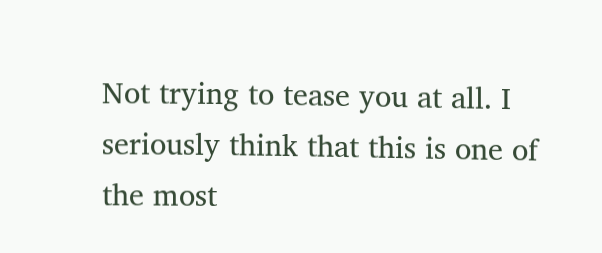Not trying to tease you at all. I seriously think that this is one of the most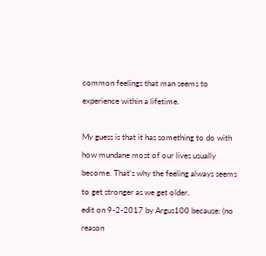common feelings that man seems to experience within a lifetime.

My guess is that it has something to do with how mundane most of our lives usually become. That's why the feeling always seems to get stronger as we get older.
edit on 9-2-2017 by Argus100 because: (no reason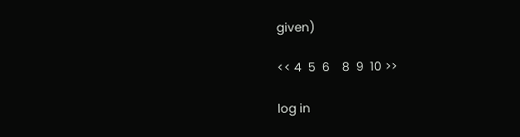given)

<< 4  5  6    8  9  10 >>

log in